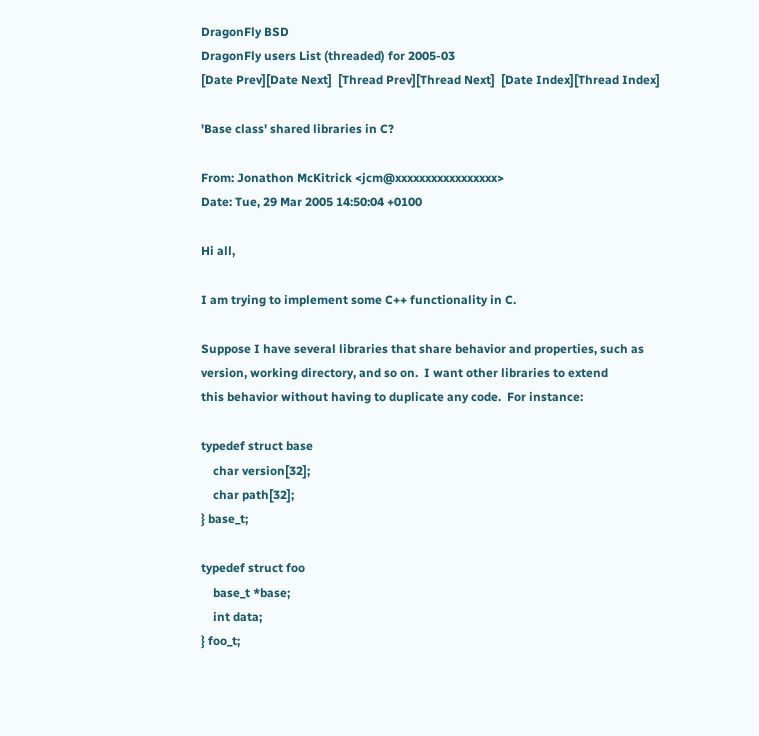DragonFly BSD
DragonFly users List (threaded) for 2005-03
[Date Prev][Date Next]  [Thread Prev][Thread Next]  [Date Index][Thread Index]

'Base class' shared libraries in C?

From: Jonathon McKitrick <jcm@xxxxxxxxxxxxxxxxx>
Date: Tue, 29 Mar 2005 14:50:04 +0100

Hi all,

I am trying to implement some C++ functionality in C.

Suppose I have several libraries that share behavior and properties, such as
version, working directory, and so on.  I want other libraries to extend
this behavior without having to duplicate any code.  For instance:

typedef struct base
    char version[32];
    char path[32];
} base_t;

typedef struct foo
    base_t *base;
    int data;
} foo_t;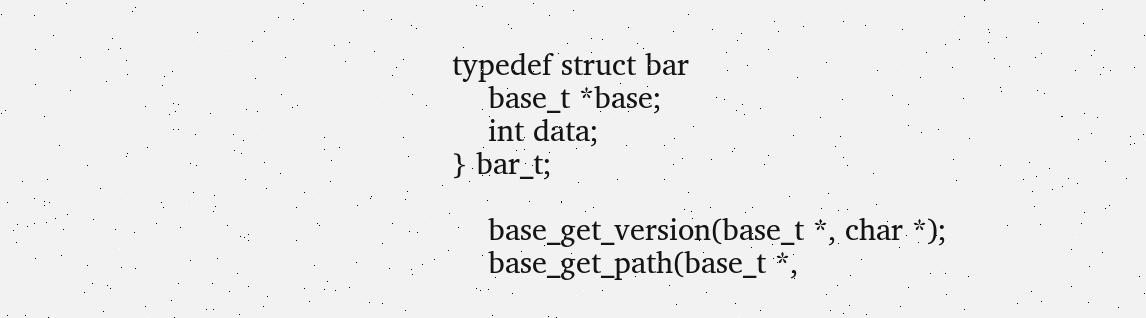typedef struct bar
    base_t *base;
    int data;
} bar_t;

    base_get_version(base_t *, char *);
    base_get_path(base_t *,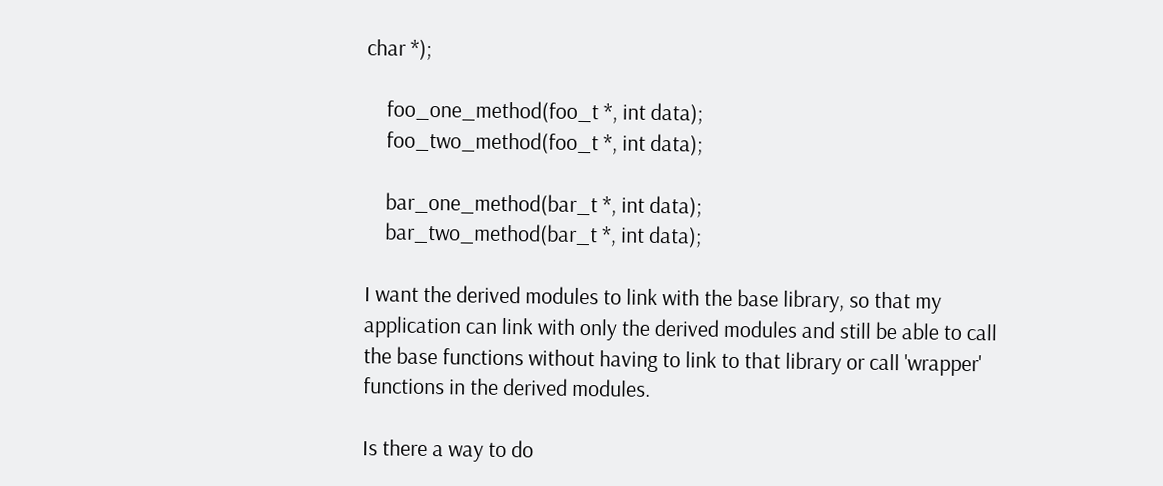char *);

    foo_one_method(foo_t *, int data);
    foo_two_method(foo_t *, int data);

    bar_one_method(bar_t *, int data);
    bar_two_method(bar_t *, int data);

I want the derived modules to link with the base library, so that my
application can link with only the derived modules and still be able to call
the base functions without having to link to that library or call 'wrapper'
functions in the derived modules.

Is there a way to do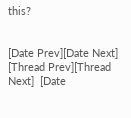this?


[Date Prev][Date Next]  [Thread Prev][Thread Next]  [Date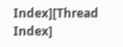Index][Thread Index]